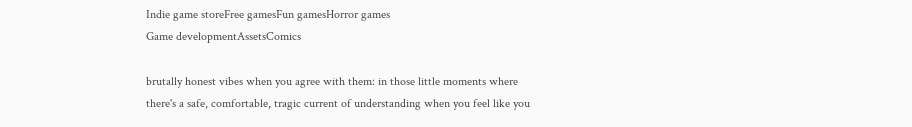Indie game storeFree gamesFun gamesHorror games
Game developmentAssetsComics

brutally honest vibes when you agree with them: in those little moments where there's a safe, comfortable, tragic current of understanding when you feel like you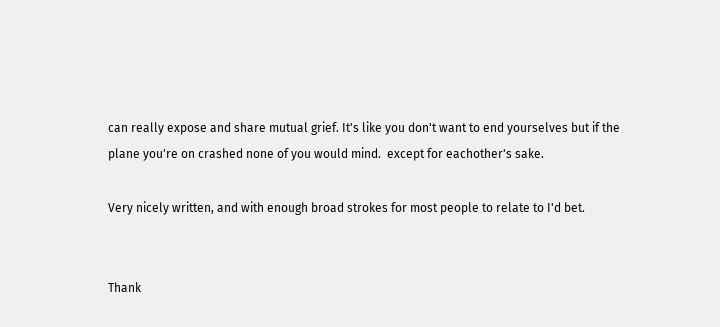can really expose and share mutual grief. It's like you don't want to end yourselves but if the plane you're on crashed none of you would mind.  except for eachother's sake.

Very nicely written, and with enough broad strokes for most people to relate to I'd bet.


Thank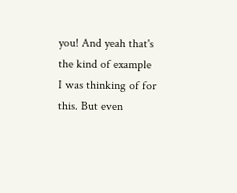you! And yeah that's the kind of example I was thinking of for this. But even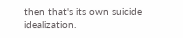then that's its own suicide idealization.